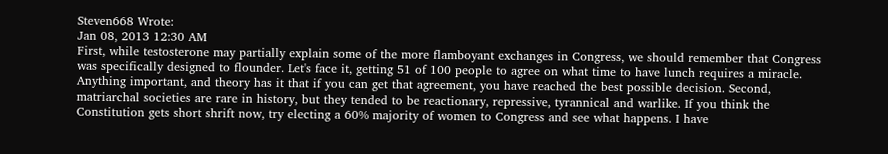Steven668 Wrote:
Jan 08, 2013 12:30 AM
First, while testosterone may partially explain some of the more flamboyant exchanges in Congress, we should remember that Congress was specifically designed to flounder. Let's face it, getting 51 of 100 people to agree on what time to have lunch requires a miracle. Anything important, and theory has it that if you can get that agreement, you have reached the best possible decision. Second, matriarchal societies are rare in history, but they tended to be reactionary, repressive, tyrannical and warlike. If you think the Constitution gets short shrift now, try electing a 60% majority of women to Congress and see what happens. I have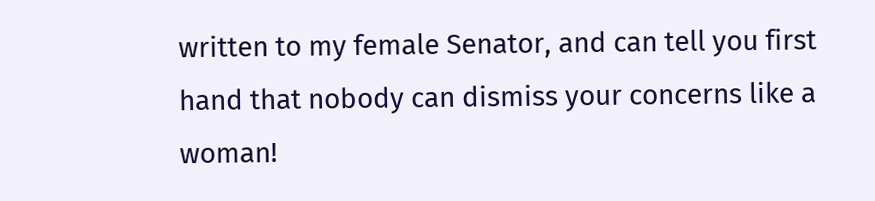written to my female Senator, and can tell you first hand that nobody can dismiss your concerns like a woman!